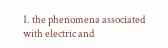1. the phenomena associated with electric and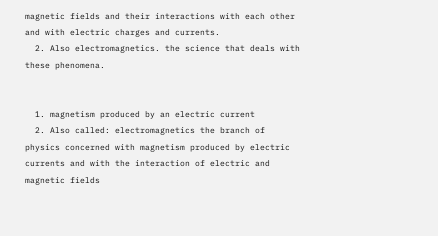magnetic fields and their interactions with each other and with electric charges and currents.
  2. Also electromagnetics. the science that deals with these phenomena.


  1. magnetism produced by an electric current
  2. Also called: electromagnetics the branch of physics concerned with magnetism produced by electric currents and with the interaction of electric and magnetic fields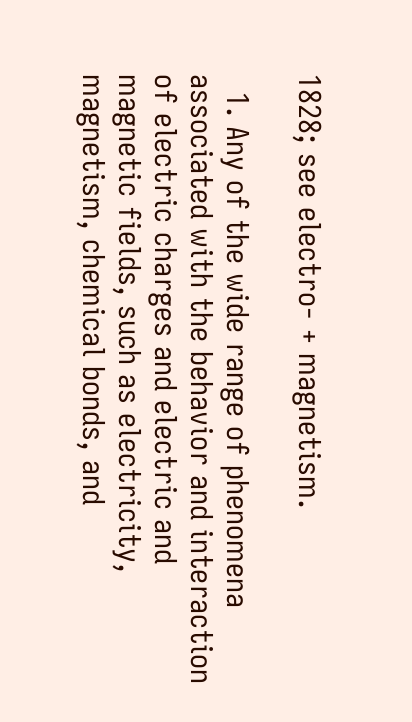1828; see electro- + magnetism.

  1. Any of the wide range of phenomena associated with the behavior and interaction of electric charges and electric and magnetic fields, such as electricity, magnetism, chemical bonds, and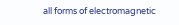all forms of electromagnetic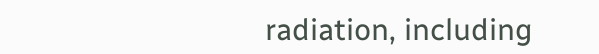radiation, including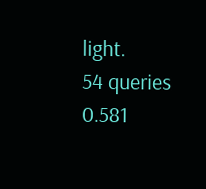light.
54 queries 0.581